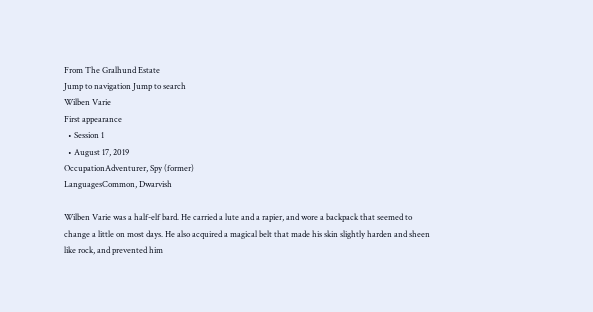From The Gralhund Estate
Jump to navigation Jump to search
Wilben Varie
First appearance
  • Session 1
  • August 17, 2019
OccupationAdventurer, Spy (former)
LanguagesCommon, Dwarvish

Wilben Varie was a half-elf bard. He carried a lute and a rapier, and wore a backpack that seemed to change a little on most days. He also acquired a magical belt that made his skin slightly harden and sheen like rock, and prevented him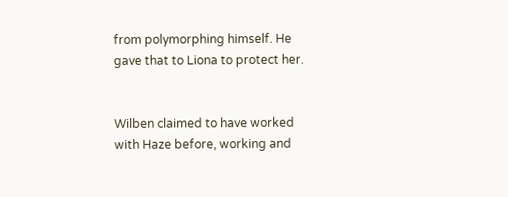from polymorphing himself. He gave that to Liona to protect her.


Wilben claimed to have worked with Haze before, working and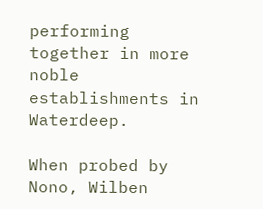performing together in more noble establishments in Waterdeep.

When probed by Nono, Wilben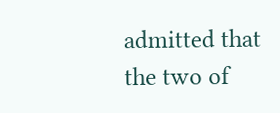admitted that the two of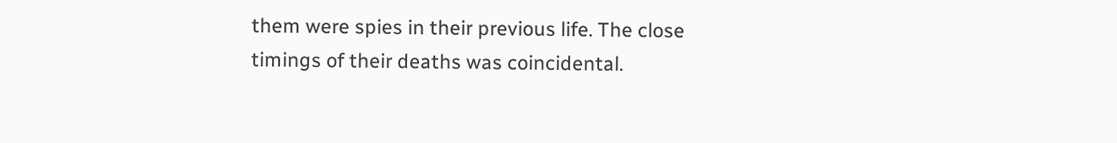them were spies in their previous life. The close timings of their deaths was coincidental.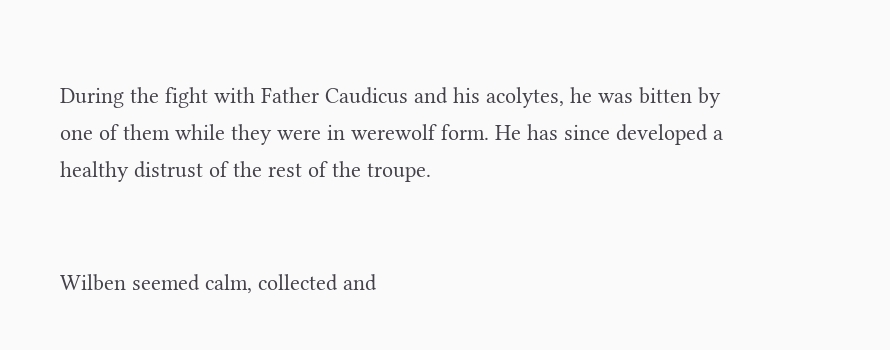During the fight with Father Caudicus and his acolytes, he was bitten by one of them while they were in werewolf form. He has since developed a healthy distrust of the rest of the troupe.


Wilben seemed calm, collected and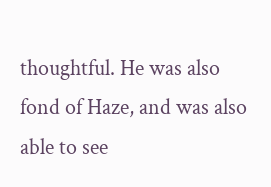thoughtful. He was also fond of Haze, and was also able to see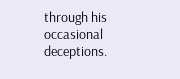through his occasional deceptions.